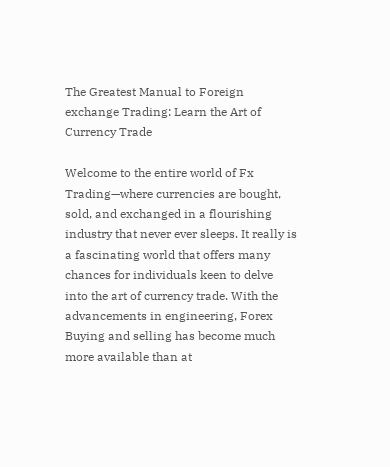The Greatest Manual to Foreign exchange Trading: Learn the Art of Currency Trade

Welcome to the entire world of Fx Trading—where currencies are bought, sold, and exchanged in a flourishing industry that never ever sleeps. It really is a fascinating world that offers many chances for individuals keen to delve into the art of currency trade. With the advancements in engineering, Forex Buying and selling has become much more available than at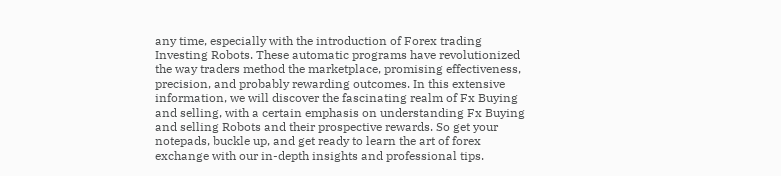any time, especially with the introduction of Forex trading Investing Robots. These automatic programs have revolutionized the way traders method the marketplace, promising effectiveness, precision, and probably rewarding outcomes. In this extensive information, we will discover the fascinating realm of Fx Buying and selling, with a certain emphasis on understanding Fx Buying and selling Robots and their prospective rewards. So get your notepads, buckle up, and get ready to learn the art of forex exchange with our in-depth insights and professional tips.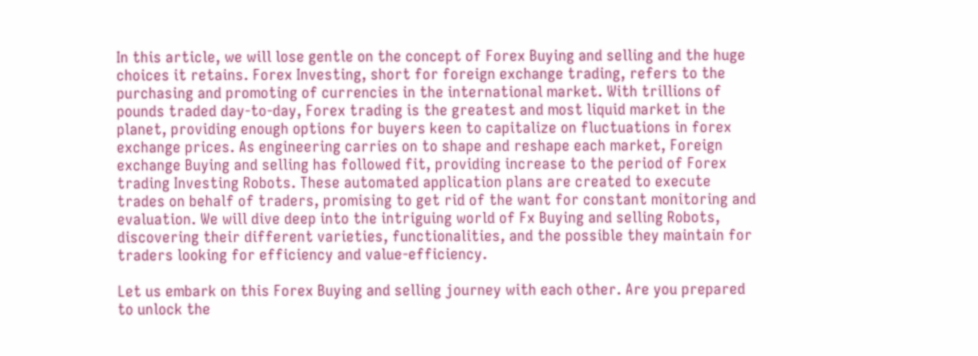In this article, we will lose gentle on the concept of Forex Buying and selling and the huge choices it retains. Forex Investing, short for foreign exchange trading, refers to the purchasing and promoting of currencies in the international market. With trillions of pounds traded day-to-day, Forex trading is the greatest and most liquid market in the planet, providing enough options for buyers keen to capitalize on fluctuations in forex exchange prices. As engineering carries on to shape and reshape each market, Foreign exchange Buying and selling has followed fit, providing increase to the period of Forex trading Investing Robots. These automated application plans are created to execute trades on behalf of traders, promising to get rid of the want for constant monitoring and evaluation. We will dive deep into the intriguing world of Fx Buying and selling Robots, discovering their different varieties, functionalities, and the possible they maintain for traders looking for efficiency and value-efficiency.

Let us embark on this Forex Buying and selling journey with each other. Are you prepared to unlock the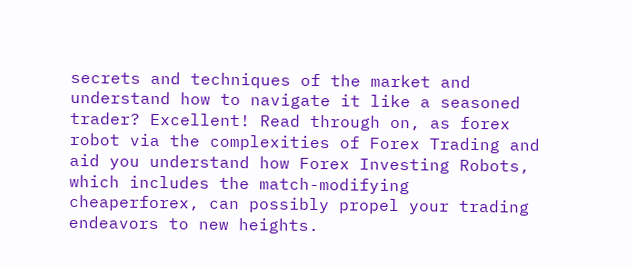secrets and techniques of the market and understand how to navigate it like a seasoned trader? Excellent! Read through on, as forex robot via the complexities of Forex Trading and aid you understand how Forex Investing Robots, which includes the match-modifying cheaperforex, can possibly propel your trading endeavors to new heights.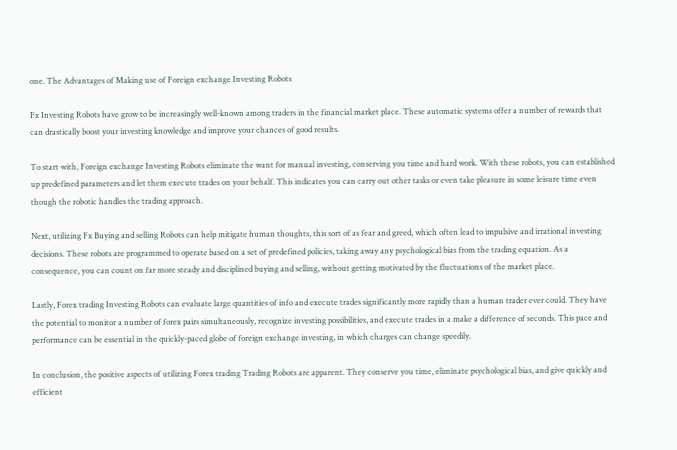one. The Advantages of Making use of Foreign exchange Investing Robots

Fx Investing Robots have grow to be increasingly well-known among traders in the financial market place. These automatic systems offer a number of rewards that can drastically boost your investing knowledge and improve your chances of good results.

To start with, Foreign exchange Investing Robots eliminate the want for manual investing, conserving you time and hard work. With these robots, you can established up predefined parameters and let them execute trades on your behalf. This indicates you can carry out other tasks or even take pleasure in some leisure time even though the robotic handles the trading approach.

Next, utilizing Fx Buying and selling Robots can help mitigate human thoughts, this sort of as fear and greed, which often lead to impulsive and irrational investing decisions. These robots are programmed to operate based on a set of predefined policies, taking away any psychological bias from the trading equation. As a consequence, you can count on far more steady and disciplined buying and selling, without getting motivated by the fluctuations of the market place.

Lastly, Forex trading Investing Robots can evaluate large quantities of info and execute trades significantly more rapidly than a human trader ever could. They have the potential to monitor a number of forex pairs simultaneously, recognize investing possibilities, and execute trades in a make a difference of seconds. This pace and performance can be essential in the quickly-paced globe of foreign exchange investing, in which charges can change speedily.

In conclusion, the positive aspects of utilizing Forex trading Trading Robots are apparent. They conserve you time, eliminate psychological bias, and give quickly and efficient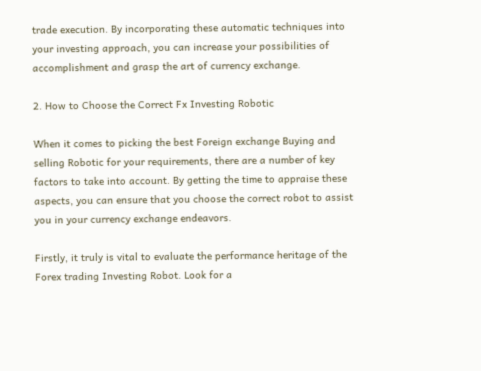trade execution. By incorporating these automatic techniques into your investing approach, you can increase your possibilities of accomplishment and grasp the art of currency exchange.

2. How to Choose the Correct Fx Investing Robotic

When it comes to picking the best Foreign exchange Buying and selling Robotic for your requirements, there are a number of key factors to take into account. By getting the time to appraise these aspects, you can ensure that you choose the correct robot to assist you in your currency exchange endeavors.

Firstly, it truly is vital to evaluate the performance heritage of the Forex trading Investing Robot. Look for a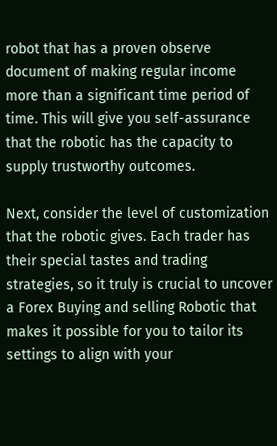robot that has a proven observe document of making regular income more than a significant time period of time. This will give you self-assurance that the robotic has the capacity to supply trustworthy outcomes.

Next, consider the level of customization that the robotic gives. Each trader has their special tastes and trading strategies, so it truly is crucial to uncover a Forex Buying and selling Robotic that makes it possible for you to tailor its settings to align with your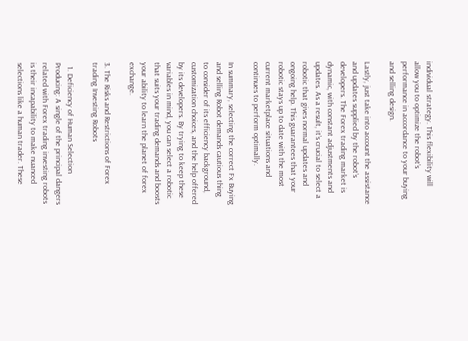individual strategy. This flexibility will allow you to optimize the robot’s performance in accordance to your buying and selling design.

Lastly, just take into account the assistance and updates supplied by the robot’s developers. The Forex trading market is dynamic, with constant adjustments and updates. As a result, it’s crucial to select a robotic that gives normal updates and ongoing help. This guarantees that your robotic stays up to date with the most current marketplace situations and continues to perform optimally.

In summary, selecting the correct Fx Buying and selling Robot demands cautious thing to consider of its efficiency background, customization choices, and the help offered by its developers. By trying to keep these variables in mind, you can select a robotic that suits your trading demands and boosts your ability to learn the planet of forex exchange.

3. The Risks and Restrictions of Forex trading Investing Robots

  1. Deficiency of Human Selection Producing: A single of the principal dangers related with Forex trading investing robots is their incapability to make nuanced selections like a human trader. These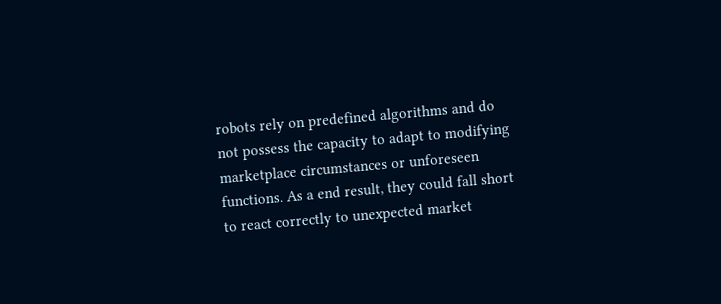robots rely on predefined algorithms and do not possess the capacity to adapt to modifying marketplace circumstances or unforeseen functions. As a end result, they could fall short to react correctly to unexpected market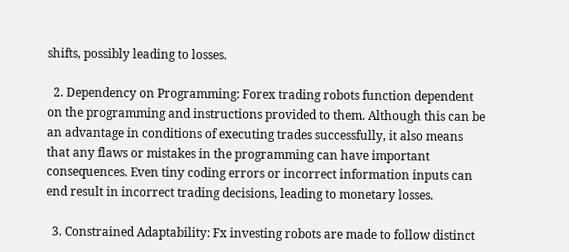shifts, possibly leading to losses.

  2. Dependency on Programming: Forex trading robots function dependent on the programming and instructions provided to them. Although this can be an advantage in conditions of executing trades successfully, it also means that any flaws or mistakes in the programming can have important consequences. Even tiny coding errors or incorrect information inputs can end result in incorrect trading decisions, leading to monetary losses.

  3. Constrained Adaptability: Fx investing robots are made to follow distinct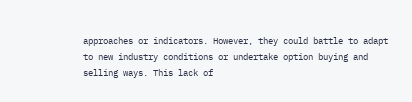approaches or indicators. However, they could battle to adapt to new industry conditions or undertake option buying and selling ways. This lack of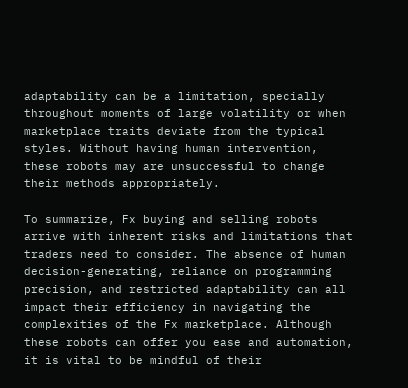adaptability can be a limitation, specially throughout moments of large volatility or when marketplace traits deviate from the typical styles. Without having human intervention, these robots may are unsuccessful to change their methods appropriately.

To summarize, Fx buying and selling robots arrive with inherent risks and limitations that traders need to consider. The absence of human decision-generating, reliance on programming precision, and restricted adaptability can all impact their efficiency in navigating the complexities of the Fx marketplace. Although these robots can offer you ease and automation, it is vital to be mindful of their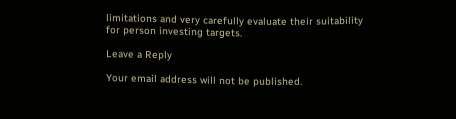limitations and very carefully evaluate their suitability for person investing targets.

Leave a Reply

Your email address will not be published.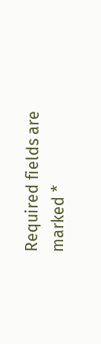Required fields are marked *